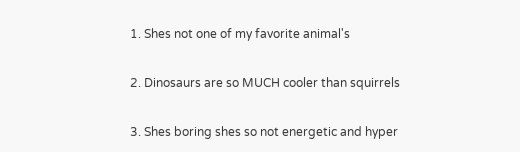1. Shes not one of my favorite animal's

2. Dinosaurs are so MUCH cooler than squirrels

3. Shes boring shes so not energetic and hyper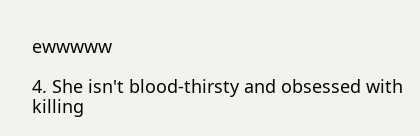ewwwww

4. She isn't blood-thirsty and obsessed with killing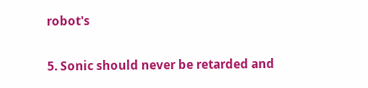robot's

5. Sonic should never be retarded and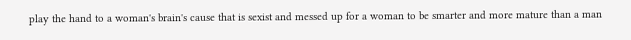play the hand to a woman's brain's cause that is sexist and messed up for a woman to be smarter and more mature than a man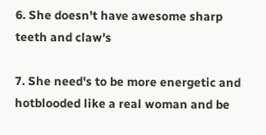6. She doesn't have awesome sharp teeth and claw's

7. She need's to be more energetic and hotblooded like a real woman and be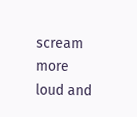scream more loud and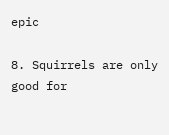epic

8. Squirrels are only good for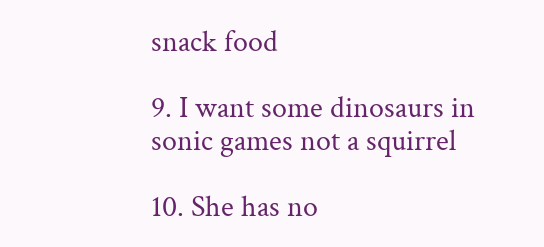snack food

9. I want some dinosaurs in sonic games not a squirrel

10. She has no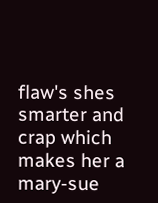flaw's shes smarter and crap which makes her a mary-sue